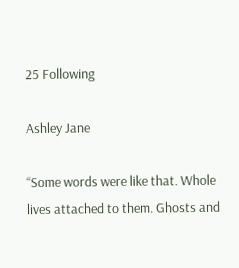25 Following

Ashley Jane

“Some words were like that. Whole lives attached to them. Ghosts and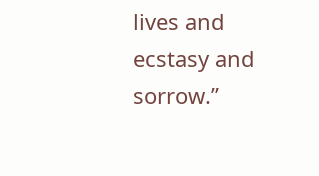lives and ecstasy and sorrow.”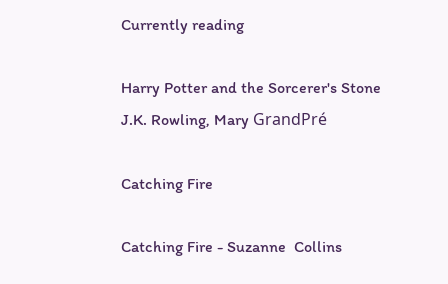Currently reading

Harry Potter and the Sorcerer's Stone
J.K. Rowling, Mary GrandPré

Catching Fire

Catching Fire - Suzanne  Collins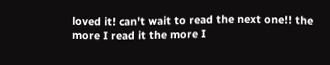loved it! can't wait to read the next one!! the more I read it the more I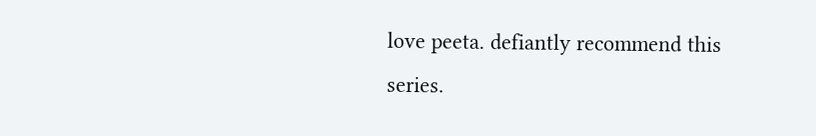love peeta. defiantly recommend this series.